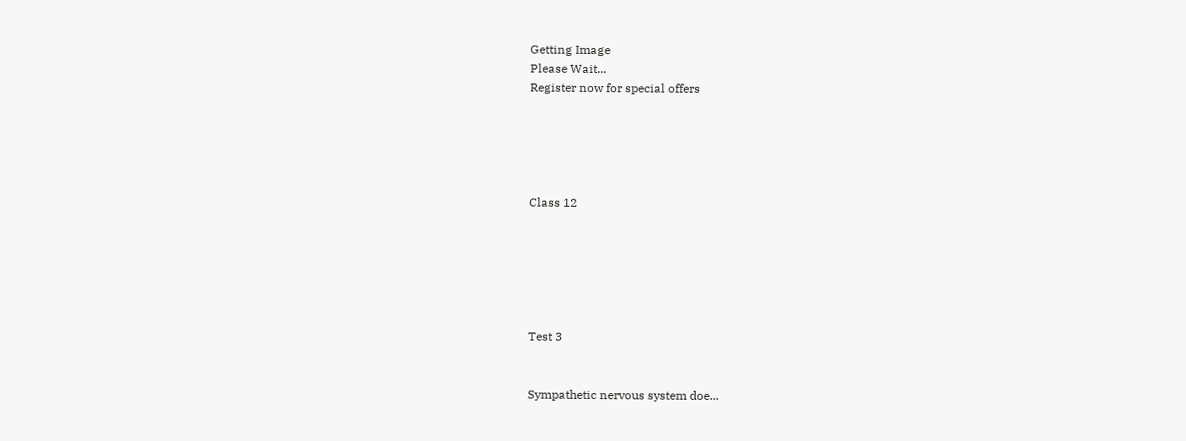Getting Image
Please Wait...
Register now for special offers





Class 12






Test 3


Sympathetic nervous system doe...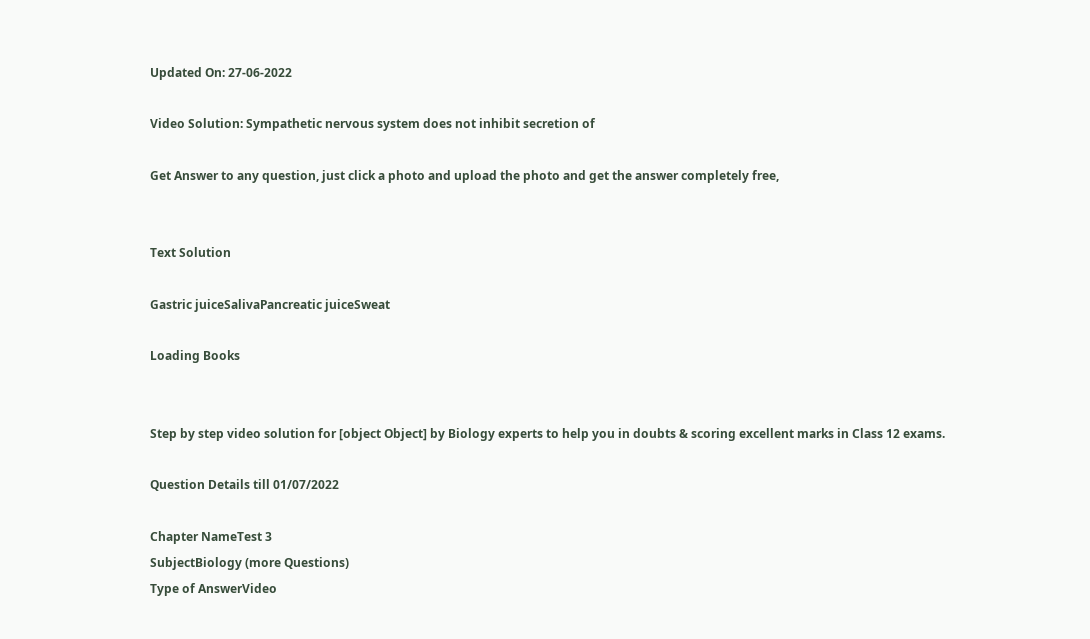Updated On: 27-06-2022

Video Solution: Sympathetic nervous system does not inhibit secretion of

Get Answer to any question, just click a photo and upload the photo and get the answer completely free,


Text Solution

Gastric juiceSalivaPancreatic juiceSweat

Loading Books


Step by step video solution for [object Object] by Biology experts to help you in doubts & scoring excellent marks in Class 12 exams.

Question Details till 01/07/2022

Chapter NameTest 3
SubjectBiology (more Questions)
Type of AnswerVideo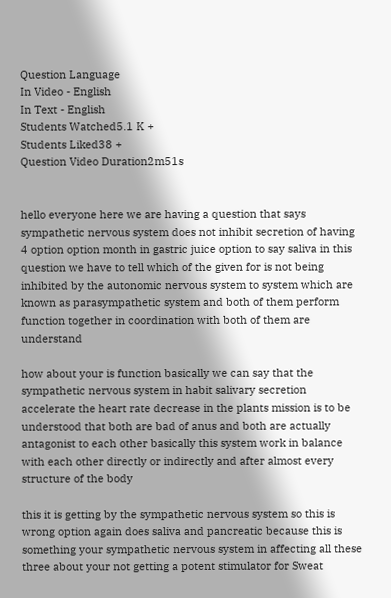Question Language
In Video - English
In Text - English
Students Watched5.1 K +
Students Liked38 +
Question Video Duration2m51s


hello everyone here we are having a question that says sympathetic nervous system does not inhibit secretion of having 4 option option month in gastric juice option to say saliva in this question we have to tell which of the given for is not being inhibited by the autonomic nervous system to system which are known as parasympathetic system and both of them perform function together in coordination with both of them are understand

how about your is function basically we can say that the sympathetic nervous system in habit salivary secretion accelerate the heart rate decrease in the plants mission is to be understood that both are bad of anus and both are actually antagonist to each other basically this system work in balance with each other directly or indirectly and after almost every structure of the body

this it is getting by the sympathetic nervous system so this is wrong option again does saliva and pancreatic because this is something your sympathetic nervous system in affecting all these three about your not getting a potent stimulator for Sweat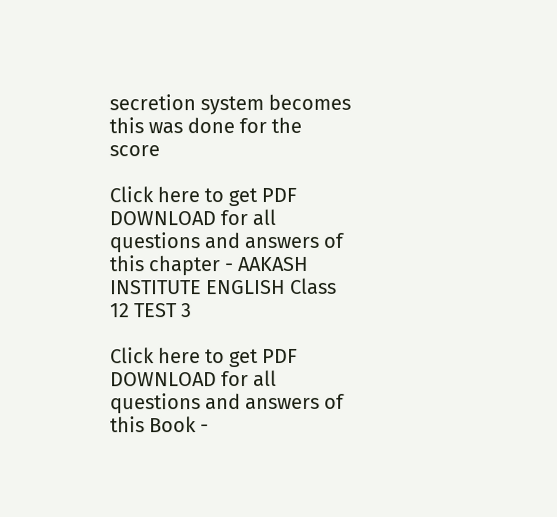secretion system becomes this was done for the score

Click here to get PDF DOWNLOAD for all questions and answers of this chapter - AAKASH INSTITUTE ENGLISH Class 12 TEST 3

Click here to get PDF DOWNLOAD for all questions and answers of this Book -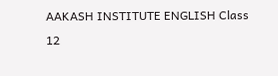AAKASH INSTITUTE ENGLISH Class 12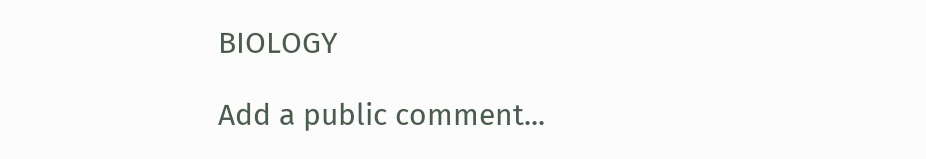BIOLOGY

Add a public comment...